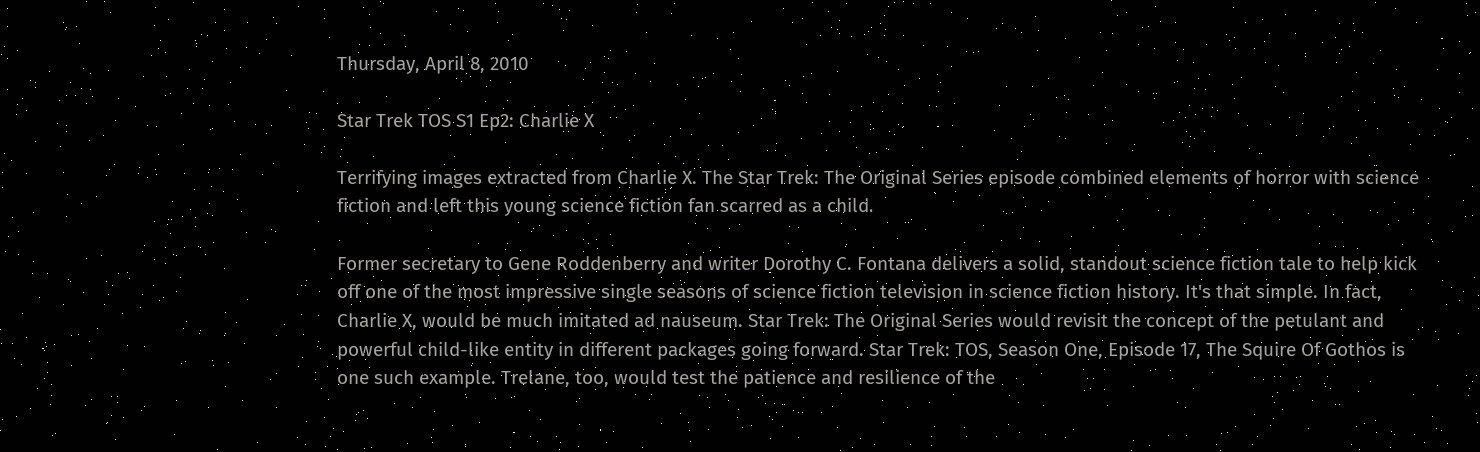Thursday, April 8, 2010

Star Trek TOS S1 Ep2: Charlie X

Terrifying images extracted from Charlie X. The Star Trek: The Original Series episode combined elements of horror with science fiction and left this young science fiction fan scarred as a child.

Former secretary to Gene Roddenberry and writer Dorothy C. Fontana delivers a solid, standout science fiction tale to help kick off one of the most impressive single seasons of science fiction television in science fiction history. It's that simple. In fact, Charlie X, would be much imitated ad nauseum. Star Trek: The Original Series would revisit the concept of the petulant and powerful child-like entity in different packages going forward. Star Trek: TOS, Season One, Episode 17, The Squire Of Gothos is one such example. Trelane, too, would test the patience and resilience of the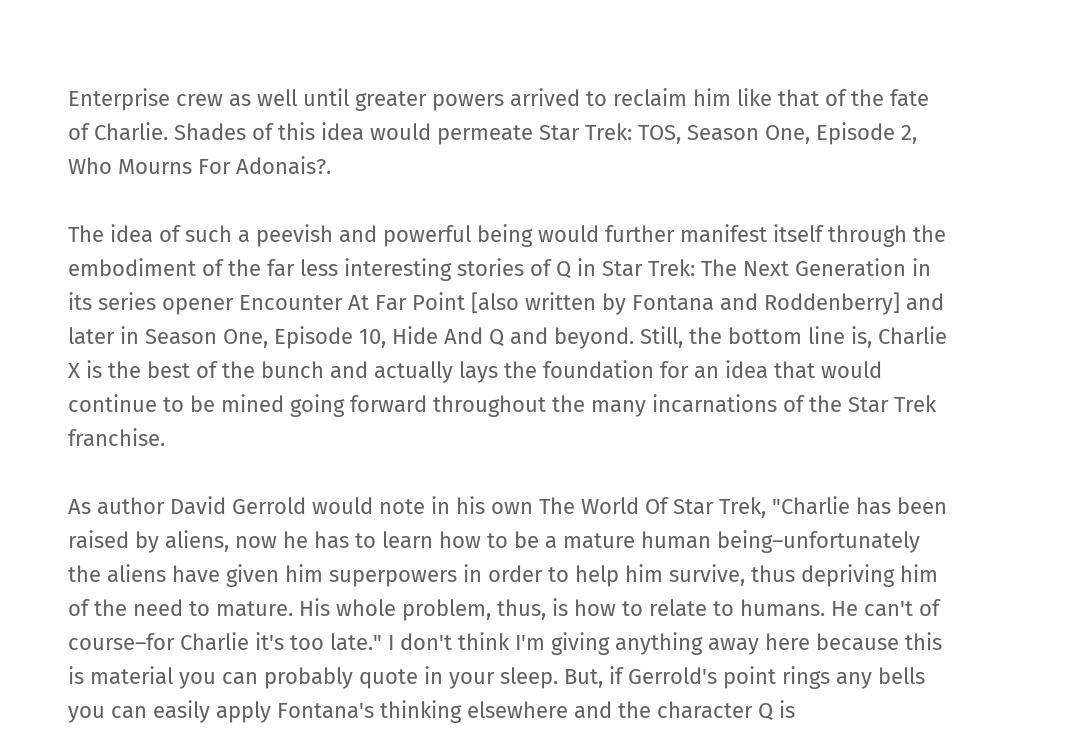Enterprise crew as well until greater powers arrived to reclaim him like that of the fate of Charlie. Shades of this idea would permeate Star Trek: TOS, Season One, Episode 2, Who Mourns For Adonais?.

The idea of such a peevish and powerful being would further manifest itself through the embodiment of the far less interesting stories of Q in Star Trek: The Next Generation in its series opener Encounter At Far Point [also written by Fontana and Roddenberry] and later in Season One, Episode 10, Hide And Q and beyond. Still, the bottom line is, Charlie X is the best of the bunch and actually lays the foundation for an idea that would continue to be mined going forward throughout the many incarnations of the Star Trek franchise.

As author David Gerrold would note in his own The World Of Star Trek, "Charlie has been raised by aliens, now he has to learn how to be a mature human being–unfortunately the aliens have given him superpowers in order to help him survive, thus depriving him of the need to mature. His whole problem, thus, is how to relate to humans. He can't of course–for Charlie it's too late." I don't think I'm giving anything away here because this is material you can probably quote in your sleep. But, if Gerrold's point rings any bells you can easily apply Fontana's thinking elsewhere and the character Q is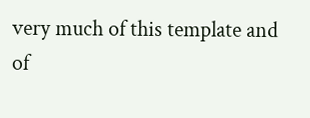very much of this template and of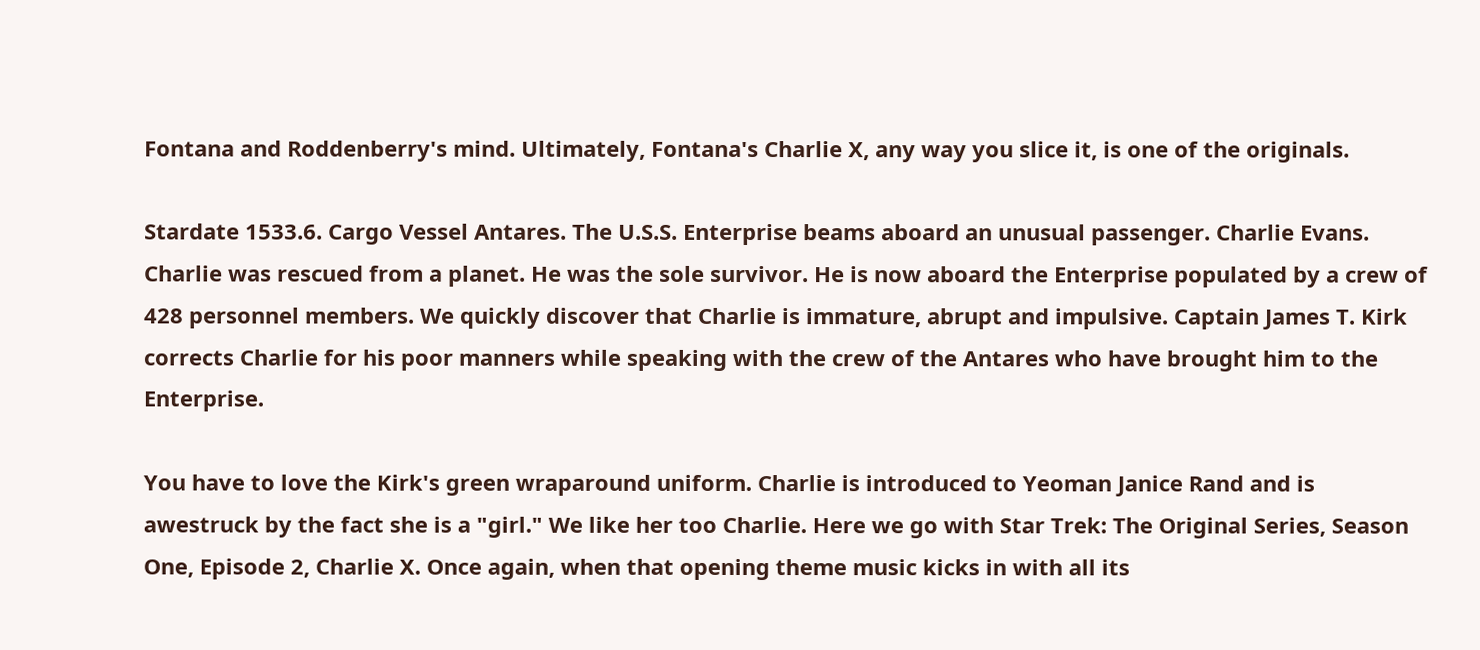Fontana and Roddenberry's mind. Ultimately, Fontana's Charlie X, any way you slice it, is one of the originals.

Stardate 1533.6. Cargo Vessel Antares. The U.S.S. Enterprise beams aboard an unusual passenger. Charlie Evans. Charlie was rescued from a planet. He was the sole survivor. He is now aboard the Enterprise populated by a crew of 428 personnel members. We quickly discover that Charlie is immature, abrupt and impulsive. Captain James T. Kirk corrects Charlie for his poor manners while speaking with the crew of the Antares who have brought him to the Enterprise.

You have to love the Kirk's green wraparound uniform. Charlie is introduced to Yeoman Janice Rand and is awestruck by the fact she is a "girl." We like her too Charlie. Here we go with Star Trek: The Original Series, Season One, Episode 2, Charlie X. Once again, when that opening theme music kicks in with all its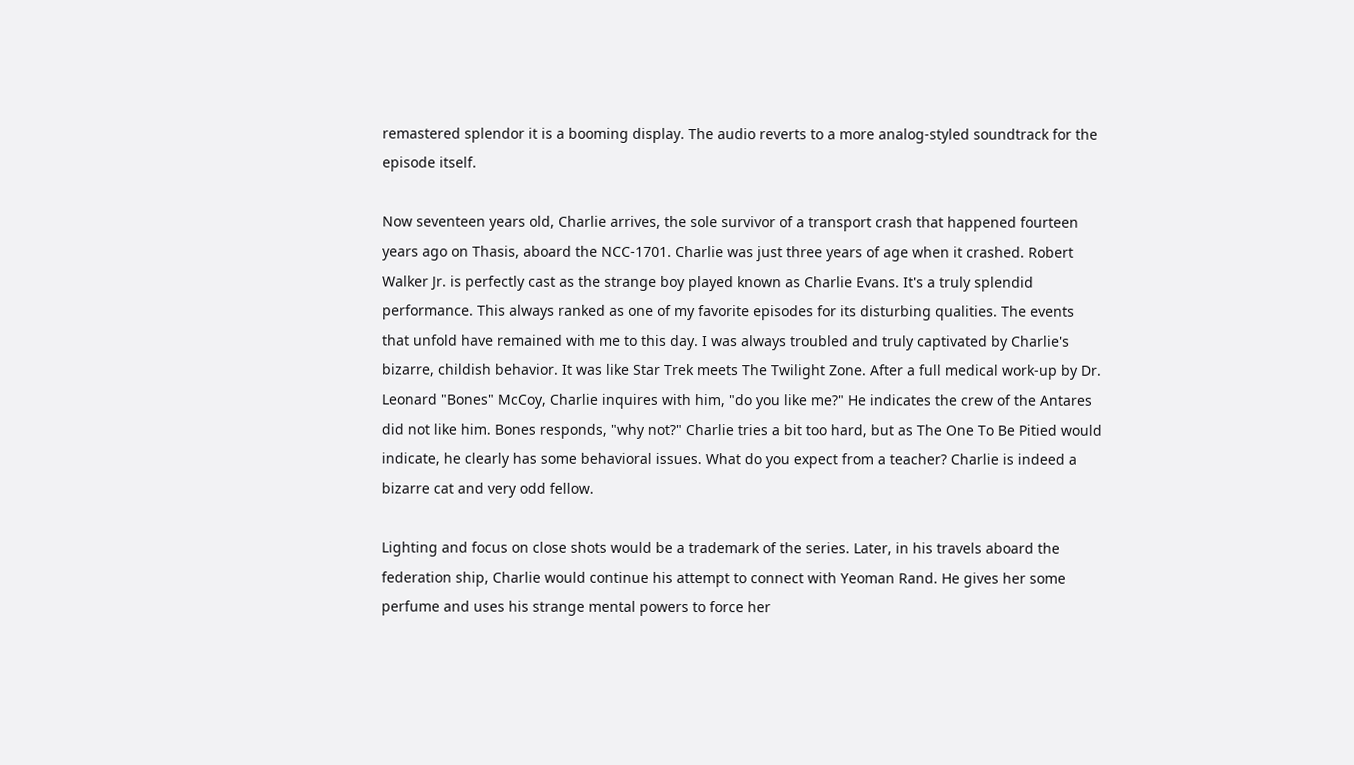remastered splendor it is a booming display. The audio reverts to a more analog-styled soundtrack for the episode itself.

Now seventeen years old, Charlie arrives, the sole survivor of a transport crash that happened fourteen years ago on Thasis, aboard the NCC-1701. Charlie was just three years of age when it crashed. Robert Walker Jr. is perfectly cast as the strange boy played known as Charlie Evans. It's a truly splendid performance. This always ranked as one of my favorite episodes for its disturbing qualities. The events that unfold have remained with me to this day. I was always troubled and truly captivated by Charlie's bizarre, childish behavior. It was like Star Trek meets The Twilight Zone. After a full medical work-up by Dr. Leonard "Bones" McCoy, Charlie inquires with him, "do you like me?" He indicates the crew of the Antares did not like him. Bones responds, "why not?" Charlie tries a bit too hard, but as The One To Be Pitied would indicate, he clearly has some behavioral issues. What do you expect from a teacher? Charlie is indeed a bizarre cat and very odd fellow.

Lighting and focus on close shots would be a trademark of the series. Later, in his travels aboard the federation ship, Charlie would continue his attempt to connect with Yeoman Rand. He gives her some perfume and uses his strange mental powers to force her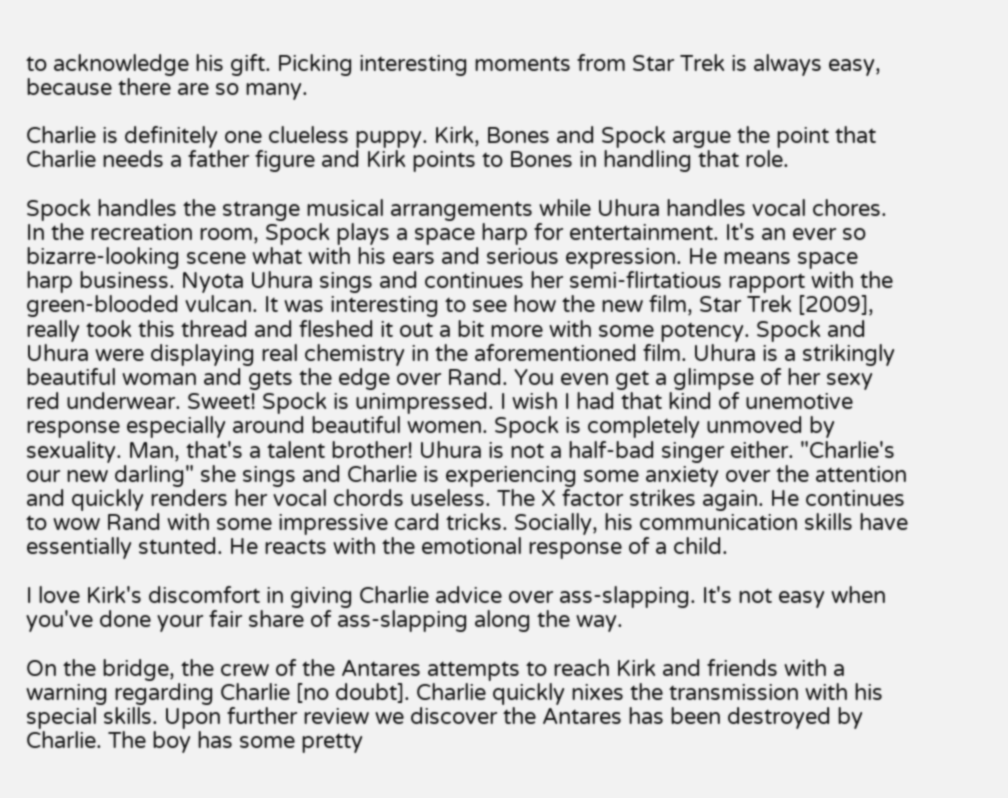to acknowledge his gift. Picking interesting moments from Star Trek is always easy, because there are so many.

Charlie is definitely one clueless puppy. Kirk, Bones and Spock argue the point that Charlie needs a father figure and Kirk points to Bones in handling that role.

Spock handles the strange musical arrangements while Uhura handles vocal chores. In the recreation room, Spock plays a space harp for entertainment. It's an ever so bizarre-looking scene what with his ears and serious expression. He means space harp business. Nyota Uhura sings and continues her semi-flirtatious rapport with the green-blooded vulcan. It was interesting to see how the new film, Star Trek [2009], really took this thread and fleshed it out a bit more with some potency. Spock and Uhura were displaying real chemistry in the aforementioned film. Uhura is a strikingly beautiful woman and gets the edge over Rand. You even get a glimpse of her sexy red underwear. Sweet! Spock is unimpressed. I wish I had that kind of unemotive response especially around beautiful women. Spock is completely unmoved by sexuality. Man, that's a talent brother! Uhura is not a half-bad singer either. "Charlie's our new darling" she sings and Charlie is experiencing some anxiety over the attention and quickly renders her vocal chords useless. The X factor strikes again. He continues to wow Rand with some impressive card tricks. Socially, his communication skills have essentially stunted. He reacts with the emotional response of a child.

I love Kirk's discomfort in giving Charlie advice over ass-slapping. It's not easy when you've done your fair share of ass-slapping along the way.

On the bridge, the crew of the Antares attempts to reach Kirk and friends with a warning regarding Charlie [no doubt]. Charlie quickly nixes the transmission with his special skills. Upon further review we discover the Antares has been destroyed by Charlie. The boy has some pretty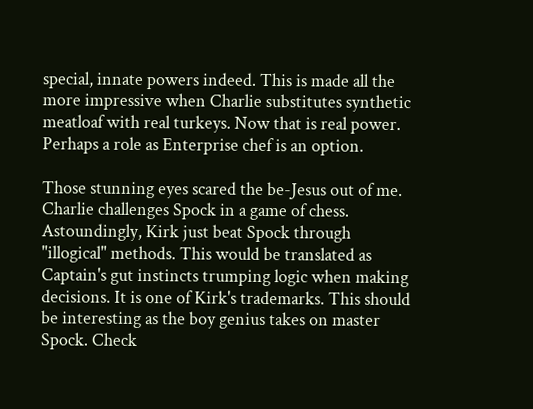special, innate powers indeed. This is made all the more impressive when Charlie substitutes synthetic meatloaf with real turkeys. Now that is real power. Perhaps a role as Enterprise chef is an option.

Those stunning eyes scared the be-Jesus out of me. Charlie challenges Spock in a game of chess. Astoundingly, Kirk just beat Spock through "illogical" methods. This would be translated as Captain's gut instincts trumping logic when making decisions. It is one of Kirk's trademarks. This should be interesting as the boy genius takes on master Spock. Check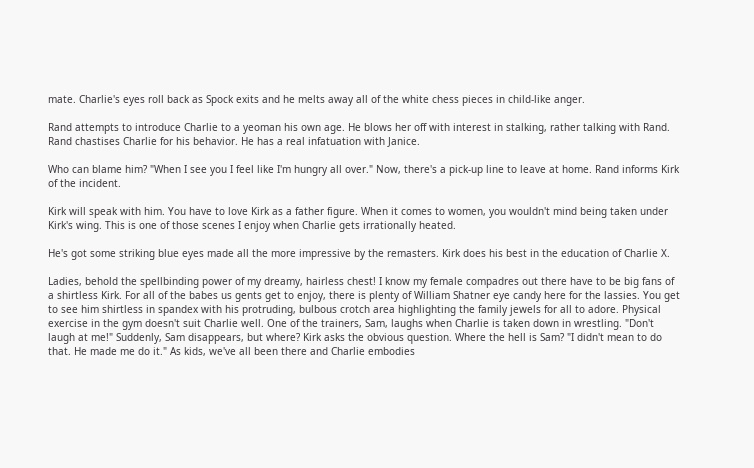mate. Charlie's eyes roll back as Spock exits and he melts away all of the white chess pieces in child-like anger.

Rand attempts to introduce Charlie to a yeoman his own age. He blows her off with interest in stalking, rather talking with Rand. Rand chastises Charlie for his behavior. He has a real infatuation with Janice.

Who can blame him? "When I see you I feel like I'm hungry all over." Now, there's a pick-up line to leave at home. Rand informs Kirk of the incident.

Kirk will speak with him. You have to love Kirk as a father figure. When it comes to women, you wouldn't mind being taken under Kirk's wing. This is one of those scenes I enjoy when Charlie gets irrationally heated.

He's got some striking blue eyes made all the more impressive by the remasters. Kirk does his best in the education of Charlie X.

Ladies, behold the spellbinding power of my dreamy, hairless chest! I know my female compadres out there have to be big fans of a shirtless Kirk. For all of the babes us gents get to enjoy, there is plenty of William Shatner eye candy here for the lassies. You get to see him shirtless in spandex with his protruding, bulbous crotch area highlighting the family jewels for all to adore. Physical exercise in the gym doesn't suit Charlie well. One of the trainers, Sam, laughs when Charlie is taken down in wrestling. "Don't laugh at me!" Suddenly, Sam disappears, but where? Kirk asks the obvious question. Where the hell is Sam? "I didn't mean to do that. He made me do it." As kids, we've all been there and Charlie embodies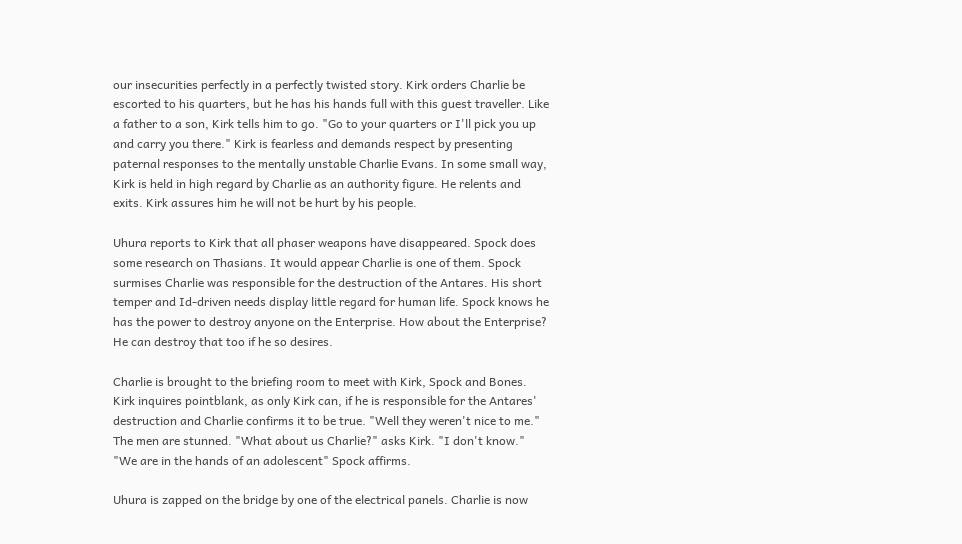our insecurities perfectly in a perfectly twisted story. Kirk orders Charlie be escorted to his quarters, but he has his hands full with this guest traveller. Like a father to a son, Kirk tells him to go. "Go to your quarters or I'll pick you up and carry you there." Kirk is fearless and demands respect by presenting paternal responses to the mentally unstable Charlie Evans. In some small way, Kirk is held in high regard by Charlie as an authority figure. He relents and exits. Kirk assures him he will not be hurt by his people.

Uhura reports to Kirk that all phaser weapons have disappeared. Spock does some research on Thasians. It would appear Charlie is one of them. Spock surmises Charlie was responsible for the destruction of the Antares. His short temper and Id-driven needs display little regard for human life. Spock knows he has the power to destroy anyone on the Enterprise. How about the Enterprise? He can destroy that too if he so desires.

Charlie is brought to the briefing room to meet with Kirk, Spock and Bones. Kirk inquires pointblank, as only Kirk can, if he is responsible for the Antares' destruction and Charlie confirms it to be true. "Well they weren't nice to me." The men are stunned. "What about us Charlie?" asks Kirk. "I don't know." "We are in the hands of an adolescent" Spock affirms.

Uhura is zapped on the bridge by one of the electrical panels. Charlie is now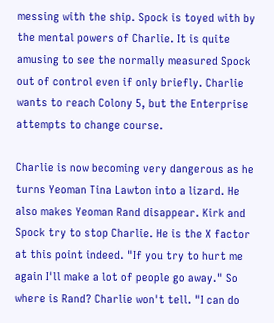messing with the ship. Spock is toyed with by the mental powers of Charlie. It is quite amusing to see the normally measured Spock out of control even if only briefly. Charlie wants to reach Colony 5, but the Enterprise attempts to change course.

Charlie is now becoming very dangerous as he turns Yeoman Tina Lawton into a lizard. He also makes Yeoman Rand disappear. Kirk and Spock try to stop Charlie. He is the X factor at this point indeed. "If you try to hurt me again I'll make a lot of people go away." So where is Rand? Charlie won't tell. "I can do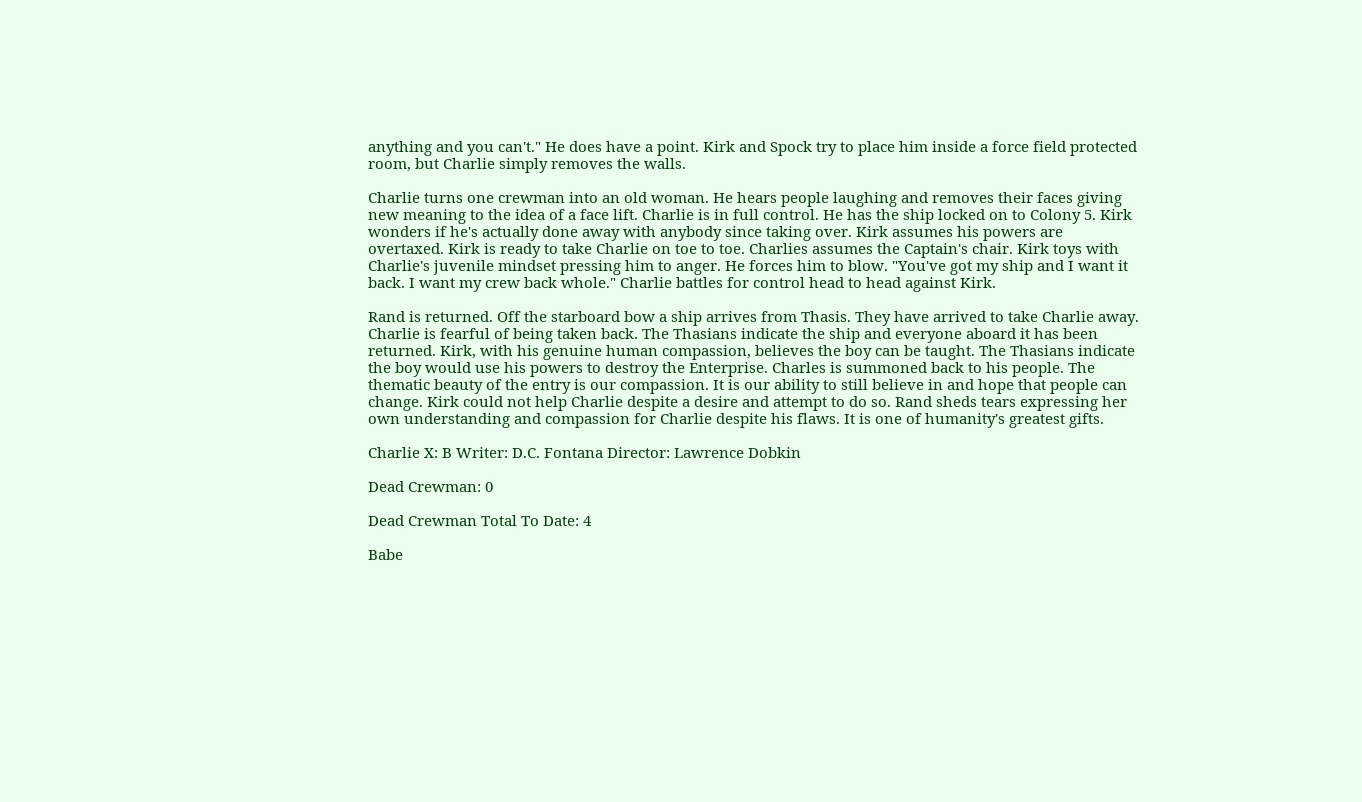anything and you can't." He does have a point. Kirk and Spock try to place him inside a force field protected room, but Charlie simply removes the walls.

Charlie turns one crewman into an old woman. He hears people laughing and removes their faces giving new meaning to the idea of a face lift. Charlie is in full control. He has the ship locked on to Colony 5. Kirk wonders if he's actually done away with anybody since taking over. Kirk assumes his powers are overtaxed. Kirk is ready to take Charlie on toe to toe. Charlies assumes the Captain's chair. Kirk toys with Charlie's juvenile mindset pressing him to anger. He forces him to blow. "You've got my ship and I want it back. I want my crew back whole." Charlie battles for control head to head against Kirk.

Rand is returned. Off the starboard bow a ship arrives from Thasis. They have arrived to take Charlie away. Charlie is fearful of being taken back. The Thasians indicate the ship and everyone aboard it has been returned. Kirk, with his genuine human compassion, believes the boy can be taught. The Thasians indicate the boy would use his powers to destroy the Enterprise. Charles is summoned back to his people. The thematic beauty of the entry is our compassion. It is our ability to still believe in and hope that people can change. Kirk could not help Charlie despite a desire and attempt to do so. Rand sheds tears expressing her own understanding and compassion for Charlie despite his flaws. It is one of humanity's greatest gifts.

Charlie X: B Writer: D.C. Fontana Director: Lawrence Dobkin

Dead Crewman: 0

Dead Crewman Total To Date: 4

Babe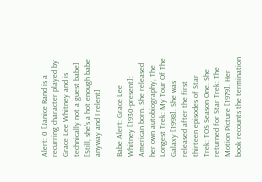Alert: 0 [Janice Rand is a recurring character played by Grace Lee Whitney and is technically not a guest babe] [Still, she's a hot enough babe anyway and I relent]

Babe Alert: Grace Lee Whitney [1930-present]: American born. She released her own autobiography, The Longest Trek: My Tour Of The Galaxy [1998]. She was released after the first thirteen episodes of Star Trek: TOS Season One. She returned for Star Trek: The Motion Picture [1979]. Her book recounts the termination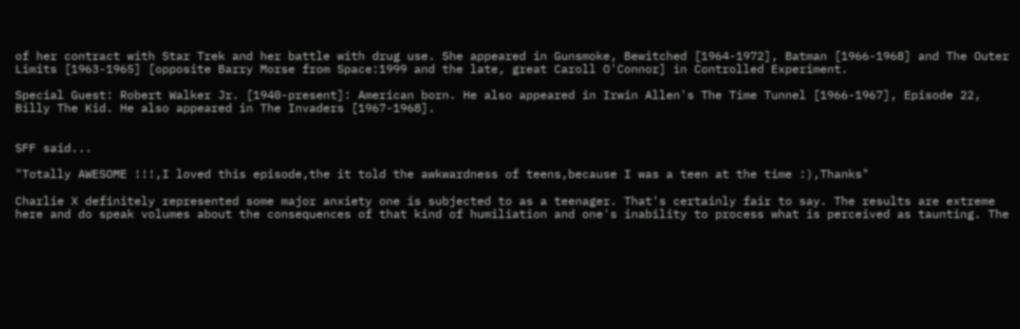of her contract with Star Trek and her battle with drug use. She appeared in Gunsmoke, Bewitched [1964-1972], Batman [1966-1968] and The Outer Limits [1963-1965] [opposite Barry Morse from Space:1999 and the late, great Caroll O'Connor] in Controlled Experiment.

Special Guest: Robert Walker Jr. [1940-present]: American born. He also appeared in Irwin Allen's The Time Tunnel [1966-1967], Episode 22, Billy The Kid. He also appeared in The Invaders [1967-1968].


SFF said...

"Totally AWESOME !!!,I loved this episode,the it told the awkwardness of teens,because I was a teen at the time :),Thanks"

Charlie X definitely represented some major anxiety one is subjected to as a teenager. That's certainly fair to say. The results are extreme here and do speak volumes about the consequences of that kind of humiliation and one's inability to process what is perceived as taunting. The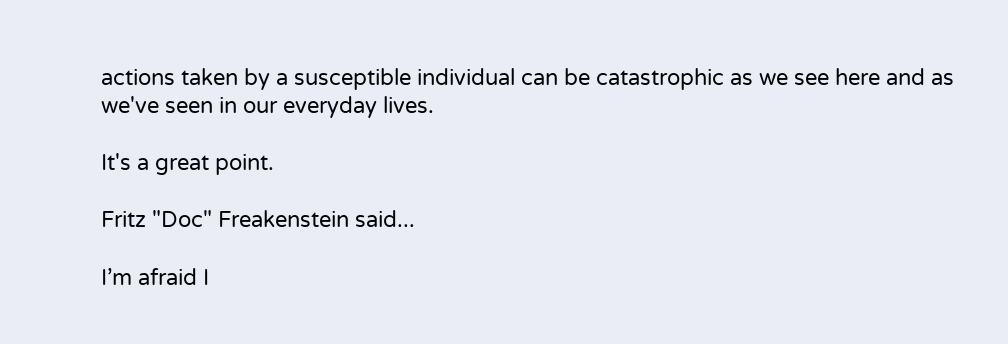actions taken by a susceptible individual can be catastrophic as we see here and as we've seen in our everyday lives.

It's a great point.

Fritz "Doc" Freakenstein said...

I’m afraid I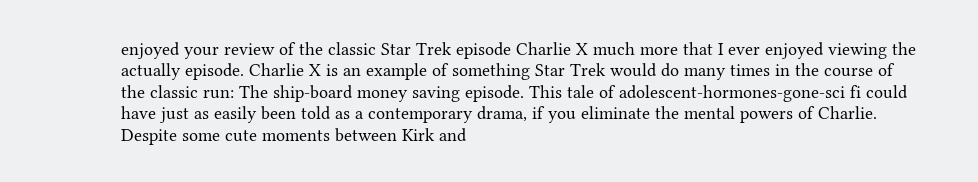enjoyed your review of the classic Star Trek episode Charlie X much more that I ever enjoyed viewing the actually episode. Charlie X is an example of something Star Trek would do many times in the course of the classic run: The ship-board money saving episode. This tale of adolescent-hormones-gone-sci fi could have just as easily been told as a contemporary drama, if you eliminate the mental powers of Charlie. Despite some cute moments between Kirk and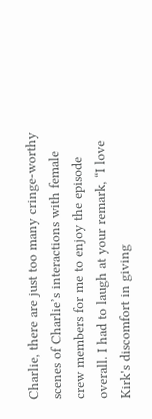Charlie, there are just too many cringe-worthy scenes of Charlie’s interactions with female crew members for me to enjoy the episode overall. I had to laugh at your remark, “I love Kirk's discomfort in giving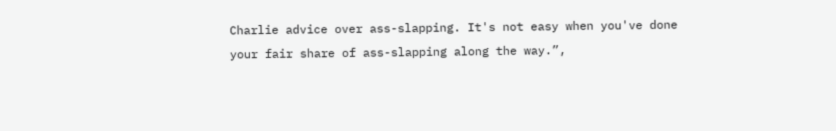Charlie advice over ass-slapping. It's not easy when you've done your fair share of ass-slapping along the way.”,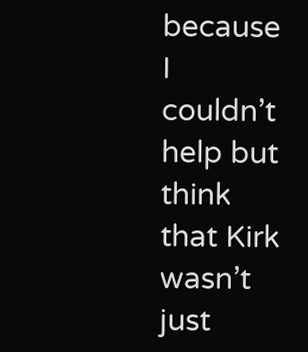because I couldn’t help but think that Kirk wasn’t just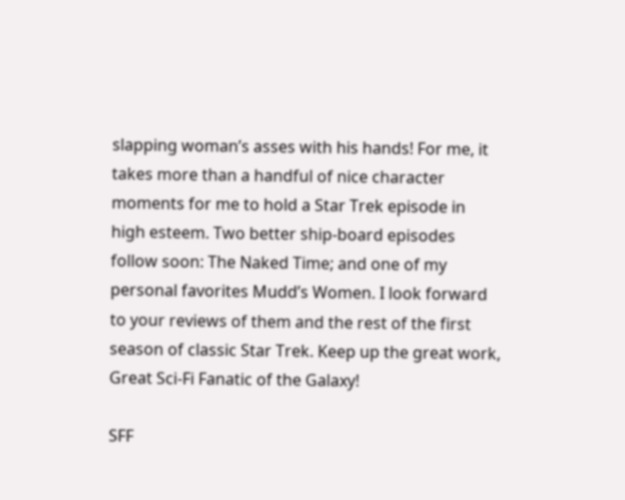slapping woman’s asses with his hands! For me, it takes more than a handful of nice character moments for me to hold a Star Trek episode in high esteem. Two better ship-board episodes follow soon: The Naked Time; and one of my personal favorites Mudd’s Women. I look forward to your reviews of them and the rest of the first season of classic Star Trek. Keep up the great work, Great Sci-Fi Fanatic of the Galaxy!

SFF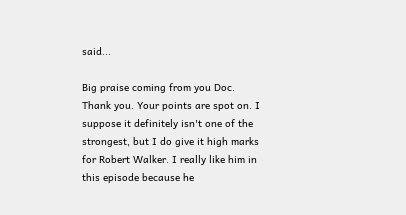said...

Big praise coming from you Doc. Thank you. Your points are spot on. I suppose it definitely isn't one of the strongest, but I do give it high marks for Robert Walker. I really like him in this episode because he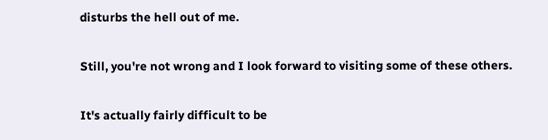disturbs the hell out of me.

Still, you're not wrong and I look forward to visiting some of these others.

It's actually fairly difficult to be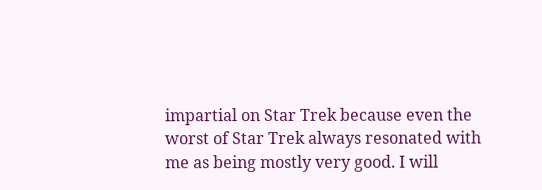impartial on Star Trek because even the worst of Star Trek always resonated with me as being mostly very good. I will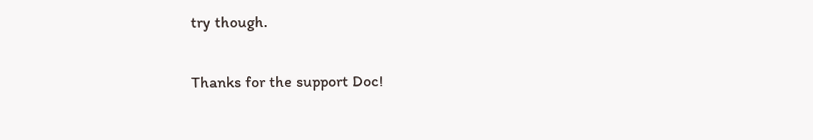try though.

Thanks for the support Doc!